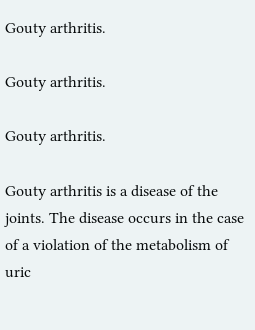Gouty arthritis.

Gouty arthritis.

Gouty arthritis.

Gouty arthritis is a disease of the joints. The disease occurs in the case of a violation of the metabolism of uric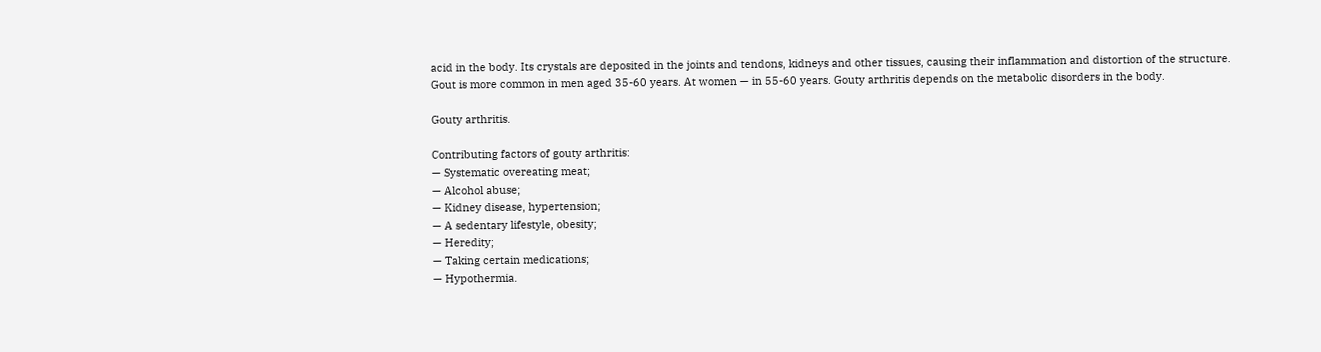acid in the body. Its crystals are deposited in the joints and tendons, kidneys and other tissues, causing their inflammation and distortion of the structure. Gout is more common in men aged 35-60 years. At women — in 55-60 years. Gouty arthritis depends on the metabolic disorders in the body.

Gouty arthritis.

Contributing factors of gouty arthritis:
— Systematic overeating meat;
— Alcohol abuse;
— Kidney disease, hypertension;
— A sedentary lifestyle, obesity;
— Heredity;
— Taking certain medications;
— Hypothermia.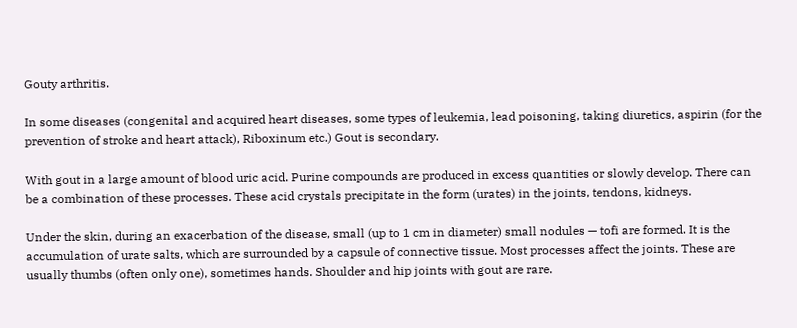Gouty arthritis.

In some diseases (congenital and acquired heart diseases, some types of leukemia, lead poisoning, taking diuretics, aspirin (for the prevention of stroke and heart attack), Riboxinum etc.) Gout is secondary.

With gout in a large amount of blood uric acid. Purine compounds are produced in excess quantities or slowly develop. There can be a combination of these processes. These acid crystals precipitate in the form (urates) in the joints, tendons, kidneys.

Under the skin, during an exacerbation of the disease, small (up to 1 cm in diameter) small nodules — tofi are formed. It is the accumulation of urate salts, which are surrounded by a capsule of connective tissue. Most processes affect the joints. These are usually thumbs (often only one), sometimes hands. Shoulder and hip joints with gout are rare.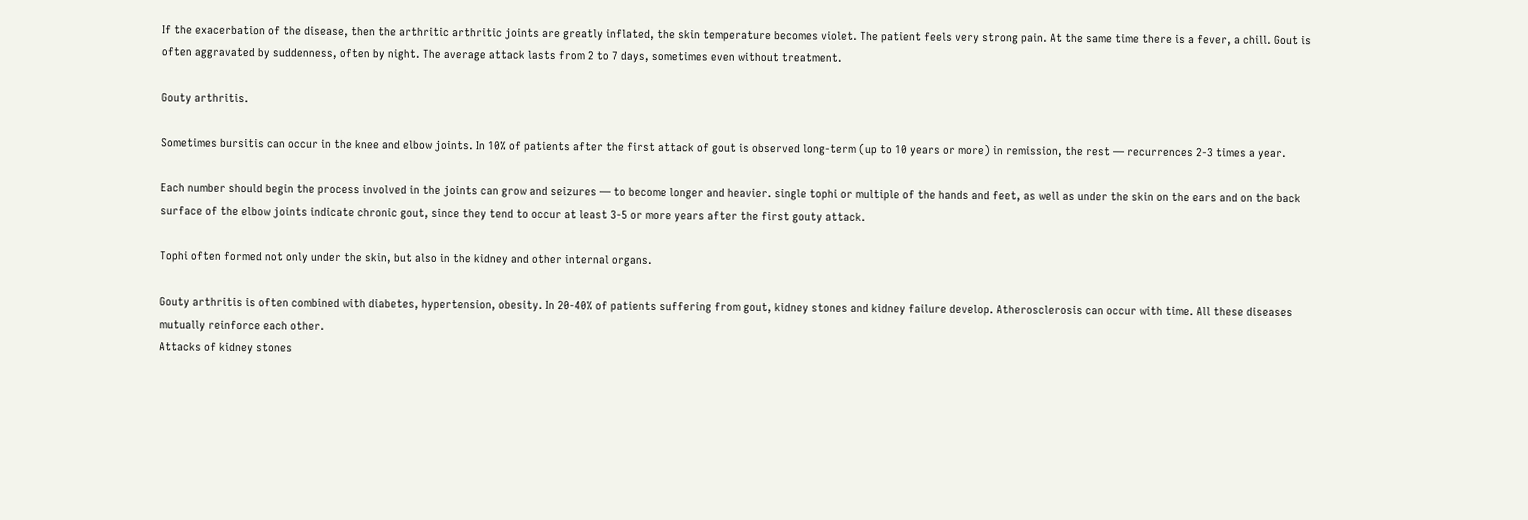If the exacerbation of the disease, then the arthritic arthritic joints are greatly inflated, the skin temperature becomes violet. The patient feels very strong pain. At the same time there is a fever, a chill. Gout is often aggravated by suddenness, often by night. The average attack lasts from 2 to 7 days, sometimes even without treatment.

Gouty arthritis.

Sometimes bursitis can occur in the knee and elbow joints. In 10% of patients after the first attack of gout is observed long-term (up to 10 years or more) in remission, the rest — recurrences 2-3 times a year.

Each number should begin the process involved in the joints can grow and seizures — to become longer and heavier. single tophi or multiple of the hands and feet, as well as under the skin on the ears and on the back surface of the elbow joints indicate chronic gout, since they tend to occur at least 3-5 or more years after the first gouty attack.

Tophi often formed not only under the skin, but also in the kidney and other internal organs.

Gouty arthritis is often combined with diabetes, hypertension, obesity. In 20-40% of patients suffering from gout, kidney stones and kidney failure develop. Atherosclerosis can occur with time. All these diseases mutually reinforce each other.
Attacks of kidney stones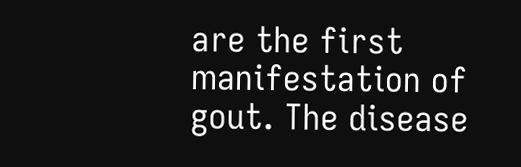are the first manifestation of gout. The disease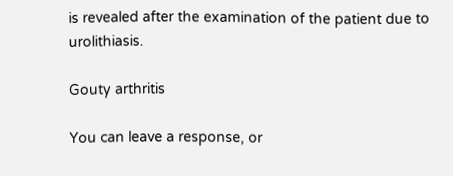is revealed after the examination of the patient due to urolithiasis.

Gouty arthritis

You can leave a response, or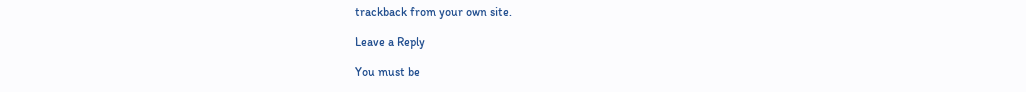trackback from your own site.

Leave a Reply

You must be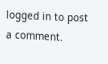logged in to post a comment.